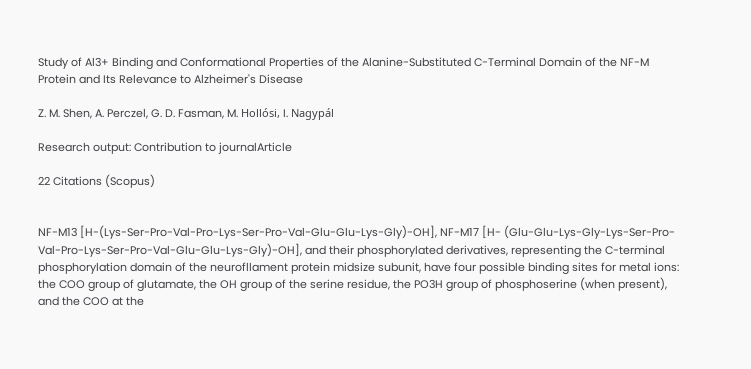Study of Al3+ Binding and Conformational Properties of the Alanine-Substituted C-Terminal Domain of the NF-M Protein and Its Relevance to Alzheimer's Disease

Z. M. Shen, A. Perczel, G. D. Fasman, M. Hollósi, I. Nagypál

Research output: Contribution to journalArticle

22 Citations (Scopus)


NF-M13 [H-(Lys-Ser-Pro-Val-Pro-Lys-Ser-Pro-Val-Glu-Glu-Lys-Gly)-OH], NF-M17 [H- (Glu-Glu-Lys-Gly-Lys-Ser-Pro-Val-Pro-Lys-Ser-Pro-Val-Glu-Glu-Lys-Gly)-OH], and their phosphorylated derivatives, representing the C-terminal phosphorylation domain of the neurofllament protein midsize subunit, have four possible binding sites for metal ions: the COO group of glutamate, the OH group of the serine residue, the PO3H group of phosphoserine (when present), and the COO at the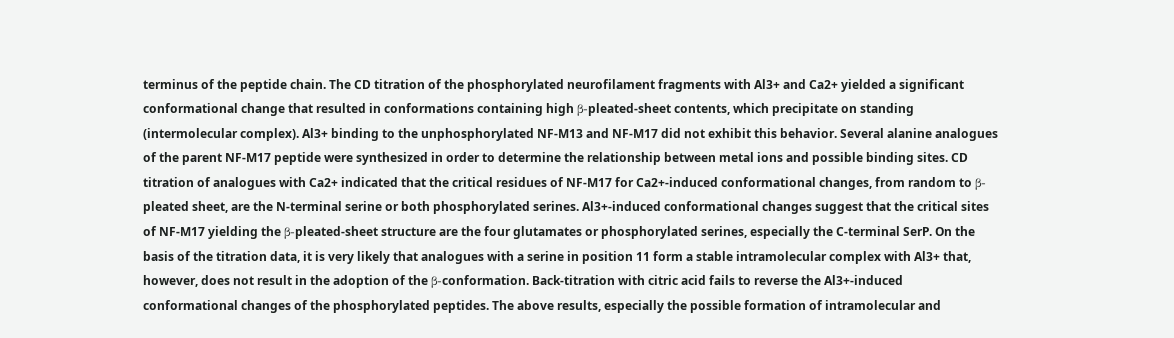terminus of the peptide chain. The CD titration of the phosphorylated neurofilament fragments with Al3+ and Ca2+ yielded a significant conformational change that resulted in conformations containing high β-pleated-sheet contents, which precipitate on standing (intermolecular complex). Al3+ binding to the unphosphorylated NF-M13 and NF-M17 did not exhibit this behavior. Several alanine analogues of the parent NF-M17 peptide were synthesized in order to determine the relationship between metal ions and possible binding sites. CD titration of analogues with Ca2+ indicated that the critical residues of NF-M17 for Ca2+-induced conformational changes, from random to β-pleated sheet, are the N-terminal serine or both phosphorylated serines. Al3+-induced conformational changes suggest that the critical sites of NF-M17 yielding the β-pleated-sheet structure are the four glutamates or phosphorylated serines, especially the C-terminal SerP. On the basis of the titration data, it is very likely that analogues with a serine in position 11 form a stable intramolecular complex with Al3+ that, however, does not result in the adoption of the β-conformation. Back-titration with citric acid fails to reverse the Al3+-induced conformational changes of the phosphorylated peptides. The above results, especially the possible formation of intramolecular and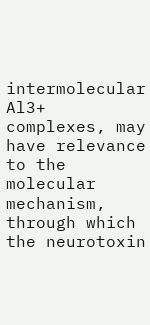intermolecular Al3+ complexes, may have relevance to the molecular mechanism, through which the neurotoxin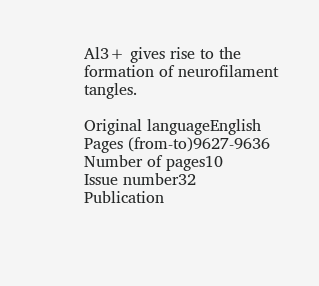Al3+ gives rise to the formation of neurofilament tangles.

Original languageEnglish
Pages (from-to)9627-9636
Number of pages10
Issue number32
Publication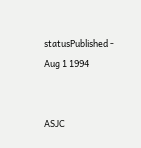statusPublished - Aug 1 1994


ASJC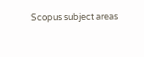Scopus subject areas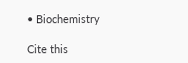• Biochemistry

Cite this